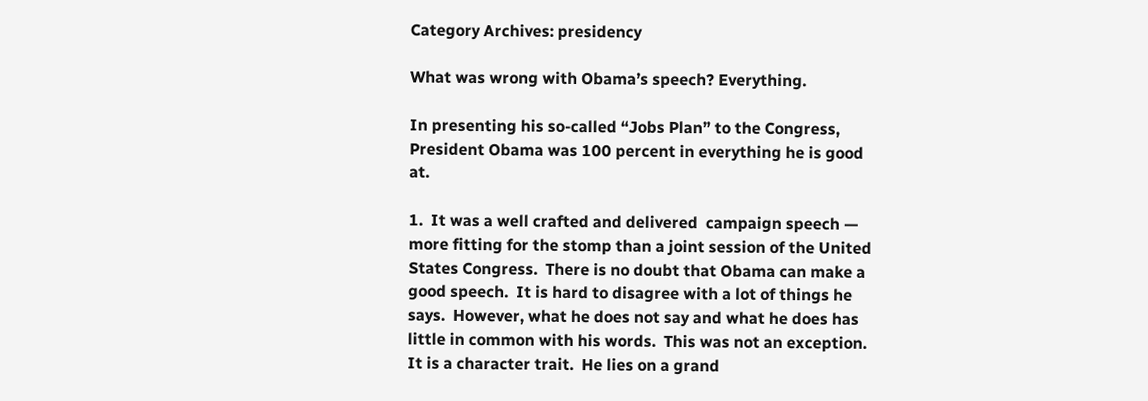Category Archives: presidency

What was wrong with Obama’s speech? Everything.

In presenting his so-called “Jobs Plan” to the Congress, President Obama was 100 percent in everything he is good at.

1.  It was a well crafted and delivered  campaign speech — more fitting for the stomp than a joint session of the United States Congress.  There is no doubt that Obama can make a good speech.  It is hard to disagree with a lot of things he says.  However, what he does not say and what he does has little in common with his words.  This was not an exception.  It is a character trait.  He lies on a grand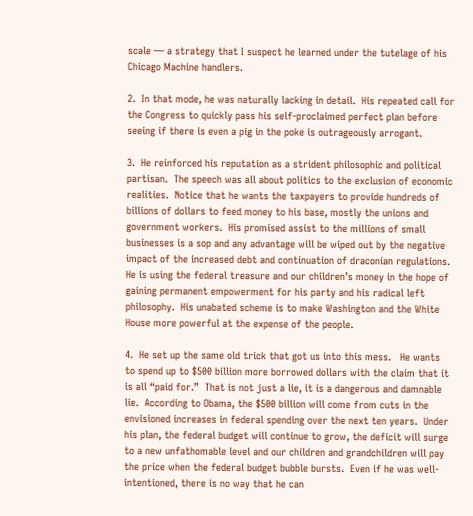scale — a strategy that I suspect he learned under the tutelage of his Chicago Machine handlers.

2.  In that mode, he was naturally lacking in detail.  His repeated call for the Congress to quickly pass his self-proclaimed perfect plan before seeing if there is even a pig in the poke is outrageously arrogant.

3.  He reinforced his reputation as a strident philosophic and political partisan.  The speech was all about politics to the exclusion of economic realities.  Notice that he wants the taxpayers to provide hundreds of billions of dollars to feed money to his base, mostly the unions and government workers.  His promised assist to the millions of small businesses is a sop and any advantage will be wiped out by the negative impact of the increased debt and continuation of draconian regulations.  He is using the federal treasure and our children’s money in the hope of gaining permanent empowerment for his party and his radical left philosophy.  His unabated scheme is to make Washington and the White House more powerful at the expense of the people.

4.  He set up the same old trick that got us into this mess.   He wants to spend up to $500 billion more borrowed dollars with the claim that it is all “paid for.”  That is not just a lie, it is a dangerous and damnable lie.  According to Obama, the $500 billion will come from cuts in the envisioned increases in federal spending over the next ten years.  Under his plan, the federal budget will continue to grow, the deficit will surge to a new unfathomable level and our children and grandchildren will pay the price when the federal budget bubble bursts.  Even if he was well-intentioned, there is no way that he can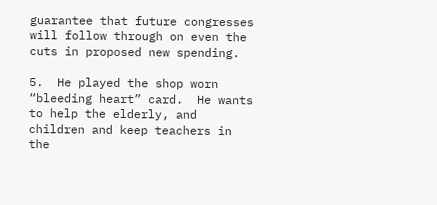guarantee that future congresses will follow through on even the cuts in proposed new spending.

5.  He played the shop worn “bleeding heart” card.  He wants to help the elderly, and children and keep teachers in the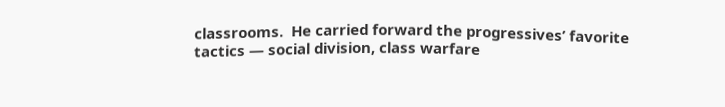classrooms.  He carried forward the progressives’ favorite tactics — social division, class warfare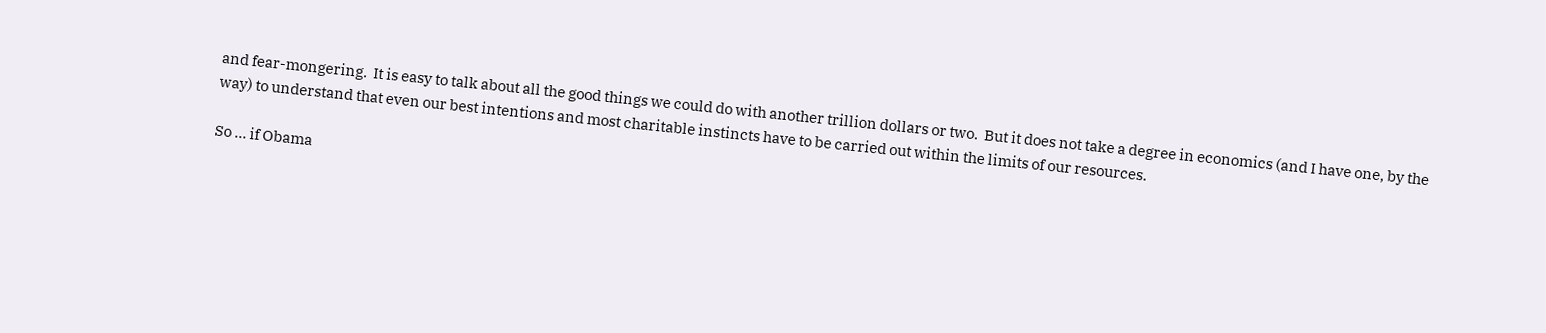and fear-mongering.  It is easy to talk about all the good things we could do with another trillion dollars or two.  But it does not take a degree in economics (and I have one, by the way) to understand that even our best intentions and most charitable instincts have to be carried out within the limits of our resources.

So … if Obama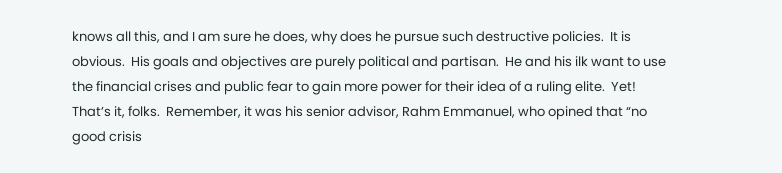knows all this, and I am sure he does, why does he pursue such destructive policies.  It is obvious.  His goals and objectives are purely political and partisan.  He and his ilk want to use the financial crises and public fear to gain more power for their idea of a ruling elite.  Yet!  That’s it, folks.  Remember, it was his senior advisor, Rahm Emmanuel, who opined that “no good crisis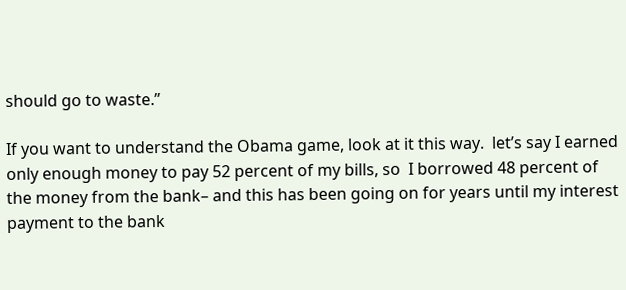should go to waste.”

If you want to understand the Obama game, look at it this way.  let’s say I earned only enough money to pay 52 percent of my bills, so  I borrowed 48 percent of the money from the bank– and this has been going on for years until my interest payment to the bank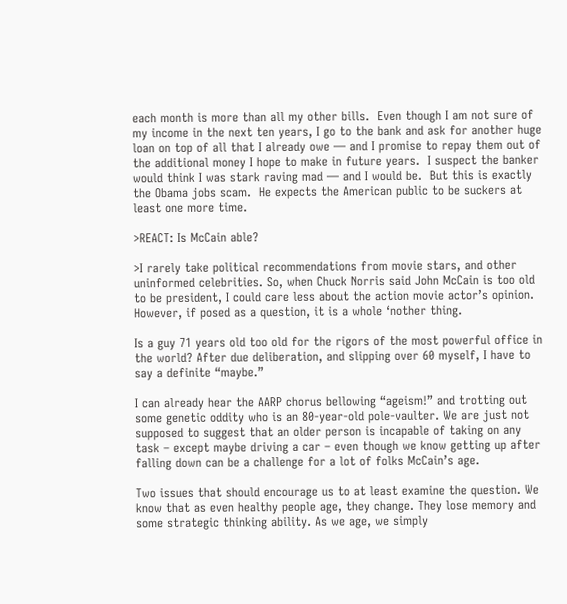each month is more than all my other bills.  Even though I am not sure of my income in the next ten years, I go to the bank and ask for another huge loan on top of all that I already owe — and I promise to repay them out of the additional money I hope to make in future years.  I suspect the banker would think I was stark raving mad — and I would be.  But this is exactly the Obama jobs scam.  He expects the American public to be suckers at least one more time.

>REACT: Is McCain able?

>I rarely take political recommendations from movie stars, and other uninformed celebrities. So, when Chuck Norris said John McCain is too old to be president, I could care less about the action movie actor’s opinion. However, if posed as a question, it is a whole ‘nother thing.

Is a guy 71 years old too old for the rigors of the most powerful office in the world? After due deliberation, and slipping over 60 myself, I have to say a definite “maybe.”

I can already hear the AARP chorus bellowing “ageism!” and trotting out some genetic oddity who is an 80-year-old pole-vaulter. We are just not supposed to suggest that an older person is incapable of taking on any task – except maybe driving a car – even though we know getting up after falling down can be a challenge for a lot of folks McCain’s age.

Two issues that should encourage us to at least examine the question. We know that as even healthy people age, they change. They lose memory and some strategic thinking ability. As we age, we simply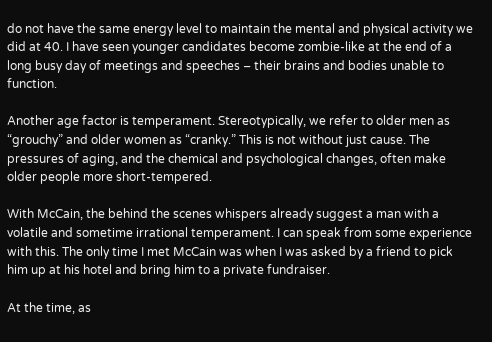do not have the same energy level to maintain the mental and physical activity we did at 40. I have seen younger candidates become zombie-like at the end of a long busy day of meetings and speeches – their brains and bodies unable to function.

Another age factor is temperament. Stereotypically, we refer to older men as “grouchy” and older women as “cranky.” This is not without just cause. The pressures of aging, and the chemical and psychological changes, often make older people more short-tempered.

With McCain, the behind the scenes whispers already suggest a man with a volatile and sometime irrational temperament. I can speak from some experience with this. The only time I met McCain was when I was asked by a friend to pick him up at his hotel and bring him to a private fundraiser.

At the time, as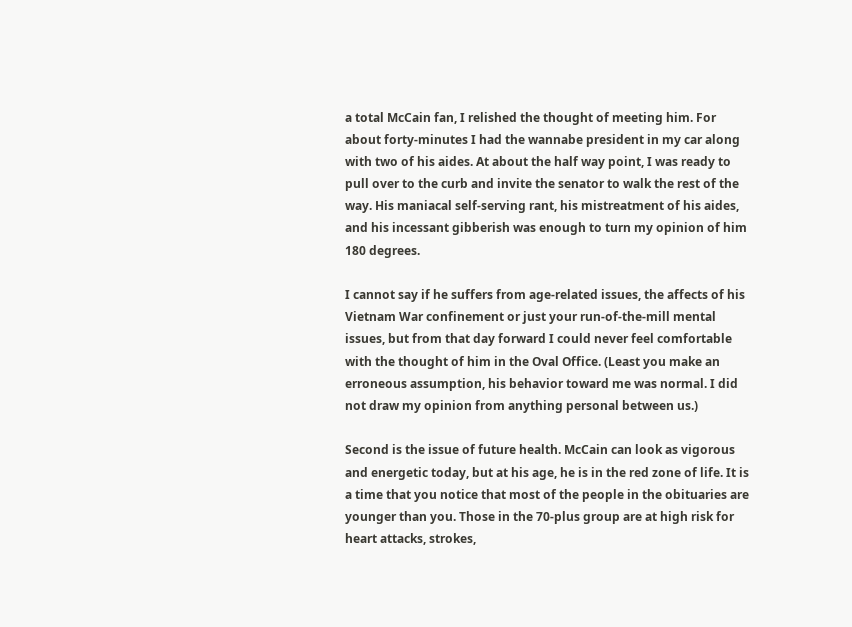a total McCain fan, I relished the thought of meeting him. For about forty-minutes I had the wannabe president in my car along with two of his aides. At about the half way point, I was ready to pull over to the curb and invite the senator to walk the rest of the way. His maniacal self-serving rant, his mistreatment of his aides, and his incessant gibberish was enough to turn my opinion of him 180 degrees.

I cannot say if he suffers from age-related issues, the affects of his Vietnam War confinement or just your run-of-the-mill mental issues, but from that day forward I could never feel comfortable with the thought of him in the Oval Office. (Least you make an erroneous assumption, his behavior toward me was normal. I did not draw my opinion from anything personal between us.)

Second is the issue of future health. McCain can look as vigorous and energetic today, but at his age, he is in the red zone of life. It is a time that you notice that most of the people in the obituaries are younger than you. Those in the 70-plus group are at high risk for heart attacks, strokes,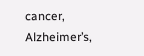cancer, Alzheimer’s,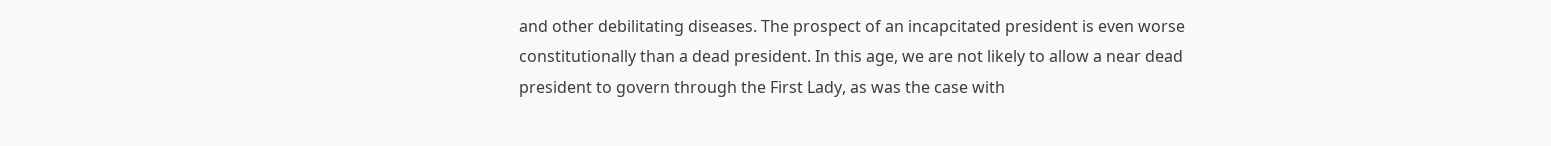and other debilitating diseases. The prospect of an incapcitated president is even worse constitutionally than a dead president. In this age, we are not likely to allow a near dead president to govern through the First Lady, as was the case with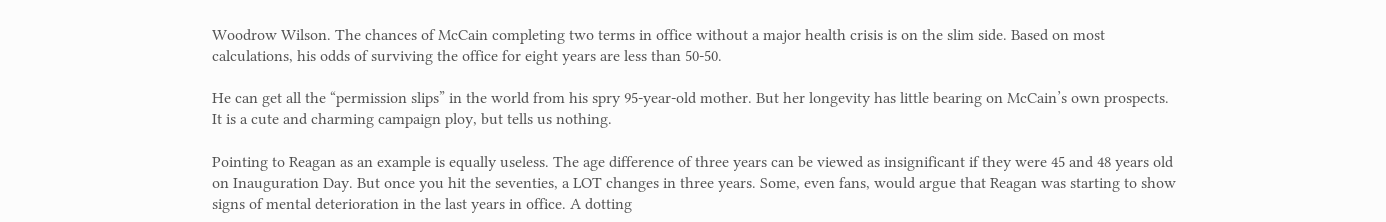Woodrow Wilson. The chances of McCain completing two terms in office without a major health crisis is on the slim side. Based on most calculations, his odds of surviving the office for eight years are less than 50-50.

He can get all the “permission slips” in the world from his spry 95-year-old mother. But her longevity has little bearing on McCain’s own prospects. It is a cute and charming campaign ploy, but tells us nothing.

Pointing to Reagan as an example is equally useless. The age difference of three years can be viewed as insignificant if they were 45 and 48 years old on Inauguration Day. But once you hit the seventies, a LOT changes in three years. Some, even fans, would argue that Reagan was starting to show signs of mental deterioration in the last years in office. A dotting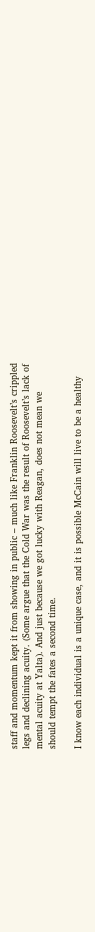staff and momentum kept it from showing in public – much like Franklin Roosevelt’s crippled legs and declining acuity. (Some argue that the Cold War was the result of Roosevelt’s lack of mental acuity at Yalta). And just because we got lucky with Reagan, does not mean we should tempt the fates a second time.

I know each individual is a unique case, and it is possible McCain will live to be a healthy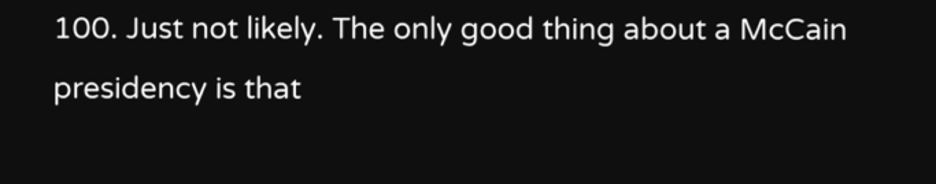100. Just not likely. The only good thing about a McCain presidency is that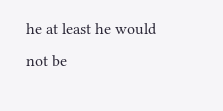he at least he would not be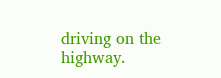driving on the highway.